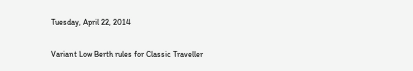Tuesday, April 22, 2014

Variant Low Berth rules for Classic Traveller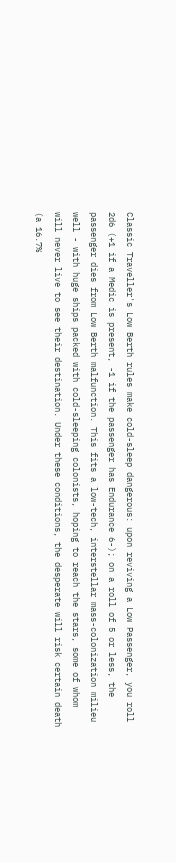Classic Traveller's Low Berth rules make cold-sleep dangerous: upon reviving a Low Passenger, you roll 2d6 (+1 if a Medic is present, -1 if the passenger has Endurance 6-); on a roll of 5 or less, the passenger dies from Low Berth malfunction. This fits a low-tech, interstellar mass-colonization milieu well - with huge ships packed with cold-sleeping colonists, hoping to reach the stars, some of whom will never live to see their destination. Under these conditions, the desperate will risk certain death (a 16.7%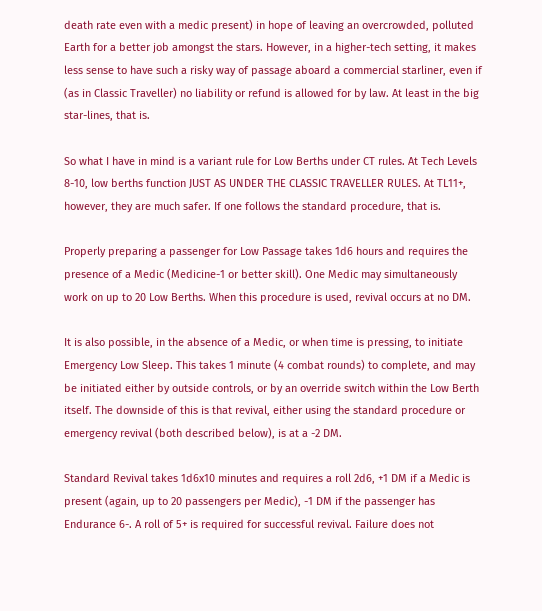death rate even with a medic present) in hope of leaving an overcrowded, polluted Earth for a better job amongst the stars. However, in a higher-tech setting, it makes less sense to have such a risky way of passage aboard a commercial starliner, even if (as in Classic Traveller) no liability or refund is allowed for by law. At least in the big star-lines, that is.

So what I have in mind is a variant rule for Low Berths under CT rules. At Tech Levels 8-10, low berths function JUST AS UNDER THE CLASSIC TRAVELLER RULES. At TL11+, however, they are much safer. If one follows the standard procedure, that is.

Properly preparing a passenger for Low Passage takes 1d6 hours and requires the presence of a Medic (Medicine-1 or better skill). One Medic may simultaneously work on up to 20 Low Berths. When this procedure is used, revival occurs at no DM.

It is also possible, in the absence of a Medic, or when time is pressing, to initiate Emergency Low Sleep. This takes 1 minute (4 combat rounds) to complete, and may be initiated either by outside controls, or by an override switch within the Low Berth itself. The downside of this is that revival, either using the standard procedure or emergency revival (both described below), is at a -2 DM.

Standard Revival takes 1d6x10 minutes and requires a roll 2d6, +1 DM if a Medic is present (again, up to 20 passengers per Medic), -1 DM if the passenger has Endurance 6-. A roll of 5+ is required for successful revival. Failure does not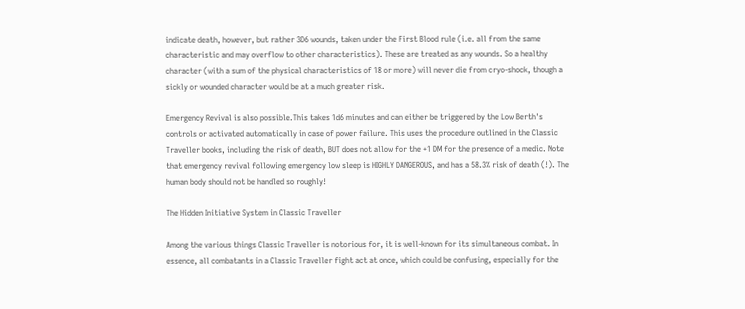indicate death, however, but rather 3D6 wounds, taken under the First Blood rule (i.e. all from the same characteristic and may overflow to other characteristics). These are treated as any wounds. So a healthy character (with a sum of the physical characteristics of 18 or more) will never die from cryo-shock, though a sickly or wounded character would be at a much greater risk.

Emergency Revival is also possible.This takes 1d6 minutes and can either be triggered by the Low Berth's controls or activated automatically in case of power failure. This uses the procedure outlined in the Classic Traveller books, including the risk of death, BUT does not allow for the +1 DM for the presence of a medic. Note that emergency revival following emergency low sleep is HIGHLY DANGEROUS, and has a 58.3% risk of death (!). The human body should not be handled so roughly!

The Hidden Initiative System in Classic Traveller

Among the various things Classic Traveller is notorious for, it is well-known for its simultaneous combat. In essence, all combatants in a Classic Traveller fight act at once, which could be confusing, especially for the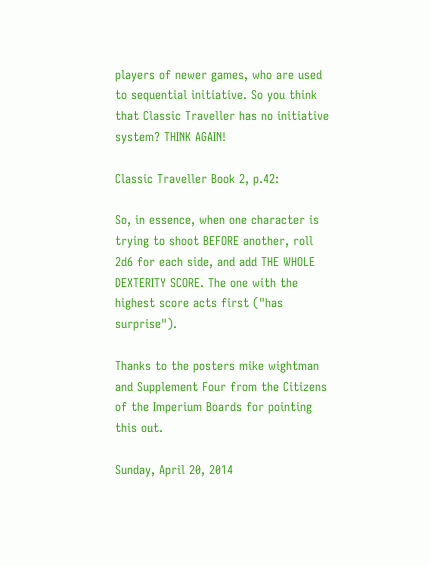players of newer games, who are used to sequential initiative. So you think that Classic Traveller has no initiative system? THINK AGAIN!

Classic Traveller Book 2, p.42:

So, in essence, when one character is trying to shoot BEFORE another, roll 2d6 for each side, and add THE WHOLE DEXTERITY SCORE. The one with the highest score acts first ("has surprise").

Thanks to the posters mike wightman and Supplement Four from the Citizens of the Imperium Boards for pointing this out.

Sunday, April 20, 2014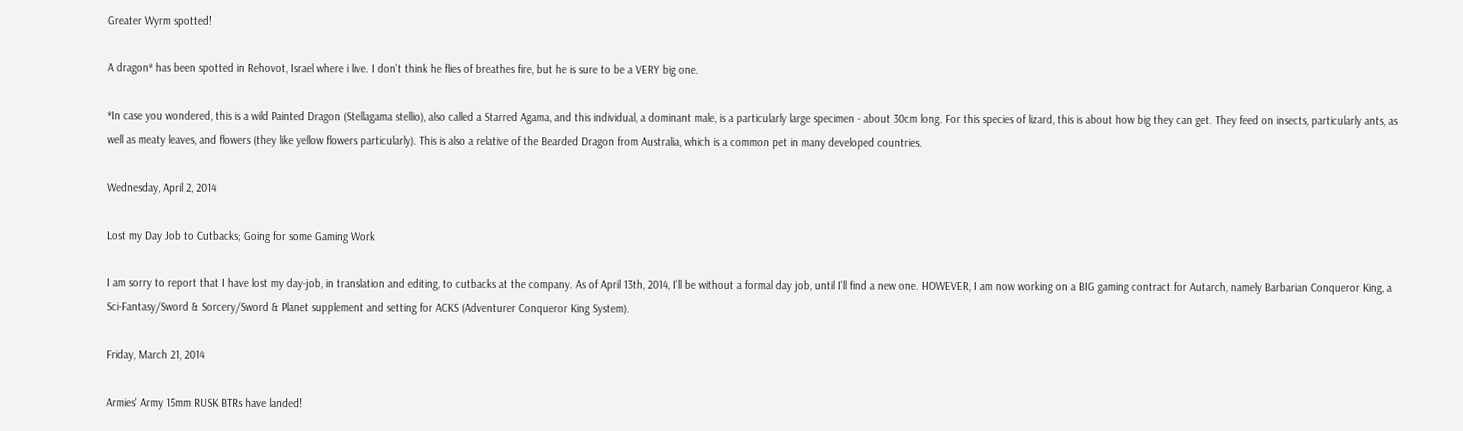Greater Wyrm spotted!

A dragon* has been spotted in Rehovot, Israel where i live. I don't think he flies of breathes fire, but he is sure to be a VERY big one.

*In case you wondered, this is a wild Painted Dragon (Stellagama stellio), also called a Starred Agama, and this individual, a dominant male, is a particularly large specimen - about 30cm long. For this species of lizard, this is about how big they can get. They feed on insects, particularly ants, as well as meaty leaves, and flowers (they like yellow flowers particularly). This is also a relative of the Bearded Dragon from Australia, which is a common pet in many developed countries.

Wednesday, April 2, 2014

Lost my Day Job to Cutbacks; Going for some Gaming Work

I am sorry to report that I have lost my day-job, in translation and editing, to cutbacks at the company. As of April 13th, 2014, I'll be without a formal day job, until I'll find a new one. HOWEVER, I am now working on a BIG gaming contract for Autarch, namely Barbarian Conqueror King, a Sci-Fantasy/Sword & Sorcery/Sword & Planet supplement and setting for ACKS (Adventurer Conqueror King System).

Friday, March 21, 2014

Armies' Army 15mm RUSK BTRs have landed!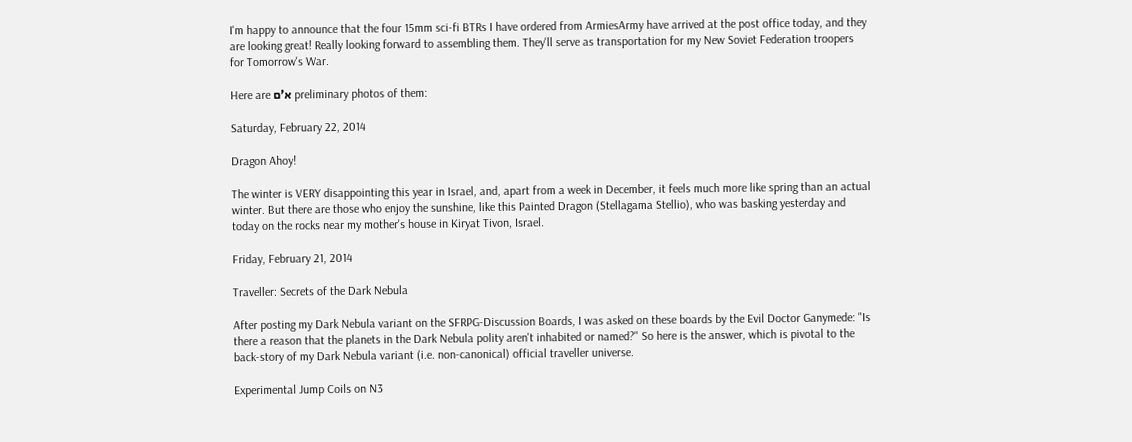I'm happy to announce that the four 15mm sci-fi BTRs I have ordered from ArmiesArmy have arrived at the post office today, and they are looking great! Really looking forward to assembling them. They'll serve as transportation for my New Soviet Federation troopers for Tomorrow's War.

Here are א'ם preliminary photos of them:

Saturday, February 22, 2014

Dragon Ahoy!

The winter is VERY disappointing this year in Israel, and, apart from a week in December, it feels much more like spring than an actual winter. But there are those who enjoy the sunshine, like this Painted Dragon (Stellagama Stellio), who was basking yesterday and today on the rocks near my mother's house in Kiryat Tivon, Israel.

Friday, February 21, 2014

Traveller: Secrets of the Dark Nebula

After posting my Dark Nebula variant on the SFRPG-Discussion Boards, I was asked on these boards by the Evil Doctor Ganymede: "Is there a reason that the planets in the Dark Nebula polity aren't inhabited or named?" So here is the answer, which is pivotal to the back-story of my Dark Nebula variant (i.e. non-canonical) official traveller universe.

Experimental Jump Coils on N3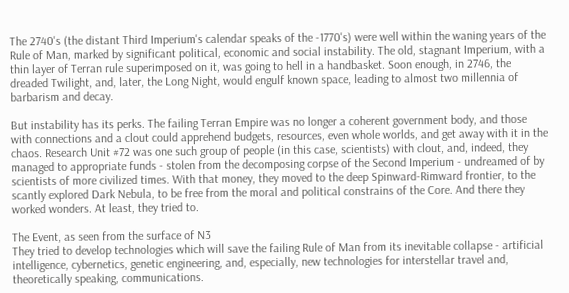The 2740's (the distant Third Imperium's calendar speaks of the -1770's) were well within the waning years of the Rule of Man, marked by significant political, economic and social instability. The old, stagnant Imperium, with a thin layer of Terran rule superimposed on it, was going to hell in a handbasket. Soon enough, in 2746, the dreaded Twilight, and, later, the Long Night, would engulf known space, leading to almost two millennia of barbarism and decay.

But instability has its perks. The failing Terran Empire was no longer a coherent government body, and those with connections and a clout could apprehend budgets, resources, even whole worlds, and get away with it in the chaos. Research Unit #72 was one such group of people (in this case, scientists) with clout, and, indeed, they managed to appropriate funds - stolen from the decomposing corpse of the Second Imperium - undreamed of by scientists of more civilized times. With that money, they moved to the deep Spinward-Rimward frontier, to the scantly explored Dark Nebula, to be free from the moral and political constrains of the Core. And there they worked wonders. At least, they tried to.

The Event, as seen from the surface of N3
They tried to develop technologies which will save the failing Rule of Man from its inevitable collapse - artificial intelligence, cybernetics, genetic engineering, and, especially, new technologies for interstellar travel and, theoretically speaking, communications.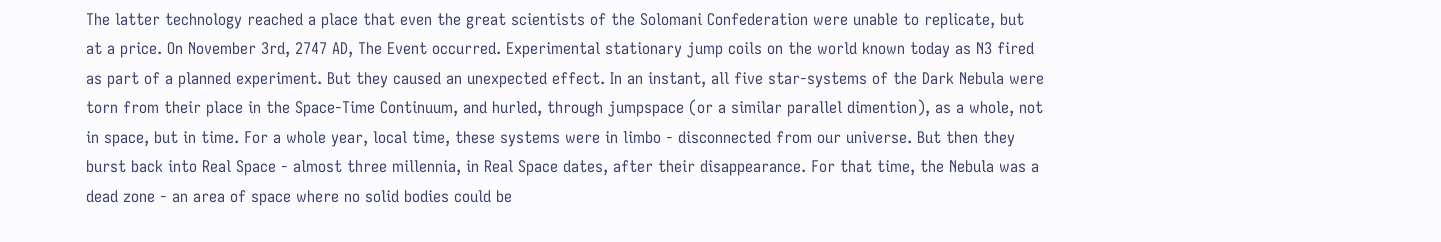The latter technology reached a place that even the great scientists of the Solomani Confederation were unable to replicate, but at a price. On November 3rd, 2747 AD, The Event occurred. Experimental stationary jump coils on the world known today as N3 fired as part of a planned experiment. But they caused an unexpected effect. In an instant, all five star-systems of the Dark Nebula were torn from their place in the Space-Time Continuum, and hurled, through jumpspace (or a similar parallel dimention), as a whole, not in space, but in time. For a whole year, local time, these systems were in limbo - disconnected from our universe. But then they burst back into Real Space - almost three millennia, in Real Space dates, after their disappearance. For that time, the Nebula was a dead zone - an area of space where no solid bodies could be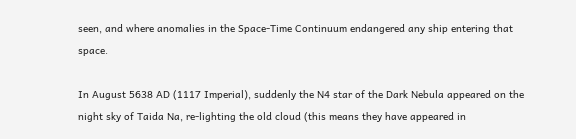seen, and where anomalies in the Space-Time Continuum endangered any ship entering that space.

In August 5638 AD (1117 Imperial), suddenly the N4 star of the Dark Nebula appeared on the night sky of Taida Na, re-lighting the old cloud (this means they have appeared in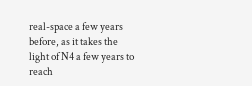real-space a few years before, as it takes the light of N4 a few years to reach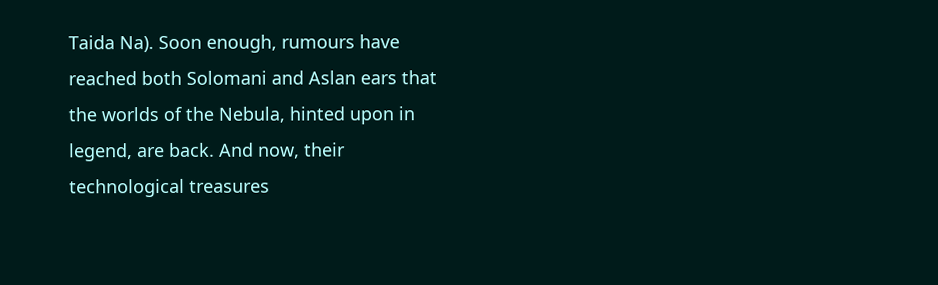Taida Na). Soon enough, rumours have reached both Solomani and Aslan ears that the worlds of the Nebula, hinted upon in legend, are back. And now, their technological treasures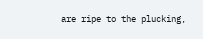are ripe to the plucking,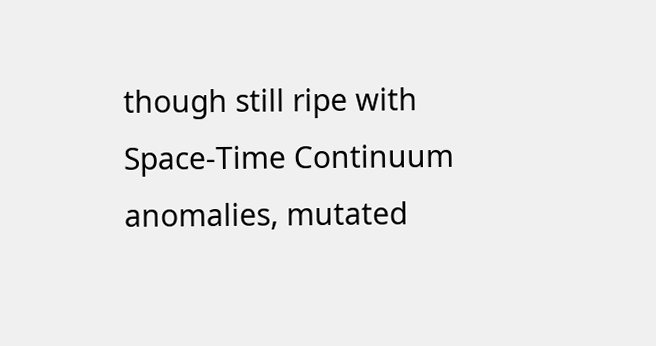though still ripe with Space-Time Continuum anomalies, mutated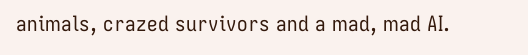animals, crazed survivors and a mad, mad AI.